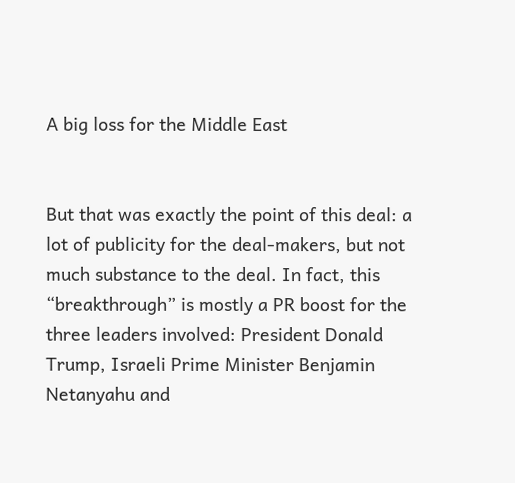A big loss for the Middle East


But that was exactly the point of this deal: a lot of publicity for the deal-makers, but not much substance to the deal. In fact, this “breakthrough” is mostly a PR boost for the three leaders involved: President Donald Trump, Israeli Prime Minister Benjamin Netanyahu and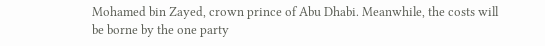Mohamed bin Zayed, crown prince of Abu Dhabi. Meanwhile, the costs will be borne by the one party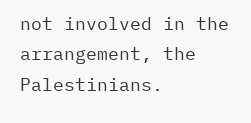not involved in the arrangement, the Palestinians.